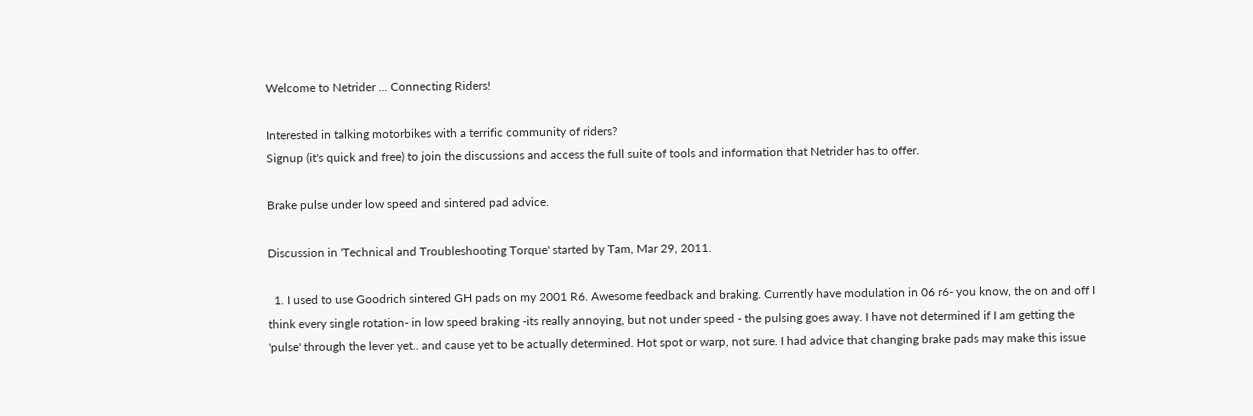Welcome to Netrider ... Connecting Riders!

Interested in talking motorbikes with a terrific community of riders?
Signup (it's quick and free) to join the discussions and access the full suite of tools and information that Netrider has to offer.

Brake pulse under low speed and sintered pad advice.

Discussion in 'Technical and Troubleshooting Torque' started by Tam, Mar 29, 2011.

  1. I used to use Goodrich sintered GH pads on my 2001 R6. Awesome feedback and braking. Currently have modulation in 06 r6- you know, the on and off I think every single rotation- in low speed braking -its really annoying, but not under speed - the pulsing goes away. I have not determined if I am getting the 'pulse' through the lever yet.. and cause yet to be actually determined. Hot spot or warp, not sure. I had advice that changing brake pads may make this issue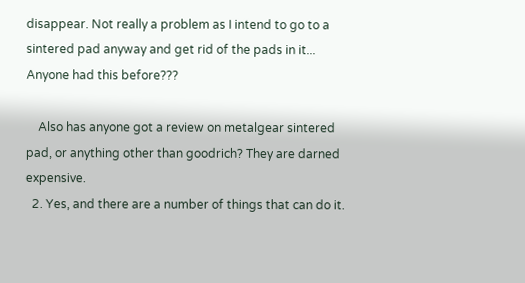disappear. Not really a problem as I intend to go to a sintered pad anyway and get rid of the pads in it... Anyone had this before???

    Also has anyone got a review on metalgear sintered pad, or anything other than goodrich? They are darned expensive.
  2. Yes, and there are a number of things that can do it.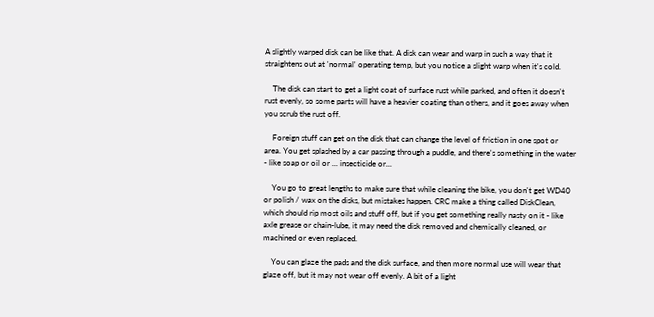A slightly warped disk can be like that. A disk can wear and warp in such a way that it straightens out at 'normal' operating temp, but you notice a slight warp when it's cold.

    The disk can start to get a light coat of surface rust while parked, and often it doesn't rust evenly, so some parts will have a heavier coating than others, and it goes away when you scrub the rust off.

    Foreign stuff can get on the disk that can change the level of friction in one spot or area. You get splashed by a car passing through a puddle, and there's something in the water - like soap or oil or ... insecticide or...

    You go to great lengths to make sure that while cleaning the bike, you don't get WD40 or polish / wax on the disks, but mistakes happen. CRC make a thing called DiskClean, which should rip most oils and stuff off, but if you get something really nasty on it - like axle grease or chain-lube, it may need the disk removed and chemically cleaned, or machined or even replaced.

    You can glaze the pads and the disk surface, and then more normal use will wear that glaze off, but it may not wear off evenly. A bit of a light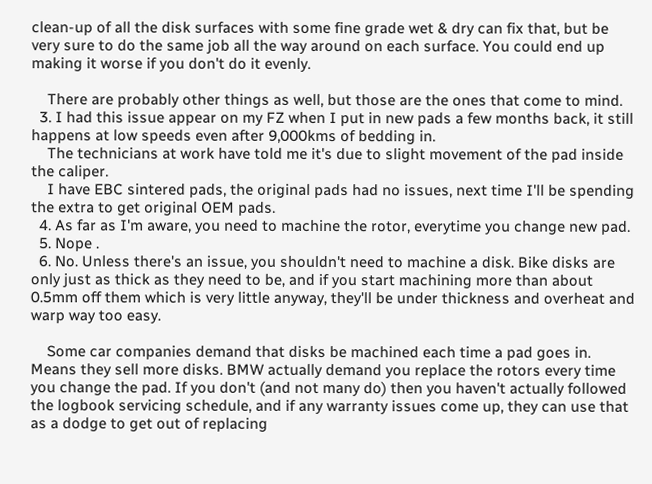clean-up of all the disk surfaces with some fine grade wet & dry can fix that, but be very sure to do the same job all the way around on each surface. You could end up making it worse if you don't do it evenly.

    There are probably other things as well, but those are the ones that come to mind.
  3. I had this issue appear on my FZ when I put in new pads a few months back, it still happens at low speeds even after 9,000kms of bedding in.
    The technicians at work have told me it's due to slight movement of the pad inside the caliper.
    I have EBC sintered pads, the original pads had no issues, next time I'll be spending the extra to get original OEM pads.
  4. As far as I'm aware, you need to machine the rotor, everytime you change new pad.
  5. Nope .
  6. No. Unless there's an issue, you shouldn't need to machine a disk. Bike disks are only just as thick as they need to be, and if you start machining more than about 0.5mm off them which is very little anyway, they'll be under thickness and overheat and warp way too easy.

    Some car companies demand that disks be machined each time a pad goes in. Means they sell more disks. BMW actually demand you replace the rotors every time you change the pad. If you don't (and not many do) then you haven't actually followed the logbook servicing schedule, and if any warranty issues come up, they can use that as a dodge to get out of replacing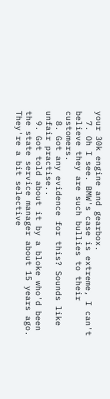your 30k engine and gearbox.
  7. Oh I see. BMW's case is extreme, I can't believe they are such bullies to their customers.
  8. Got any evidence for this? Sounds like unfair practise..
  9. Got told about it by a bloke who'd been the state service manager about 15 years ago. They're a bit selective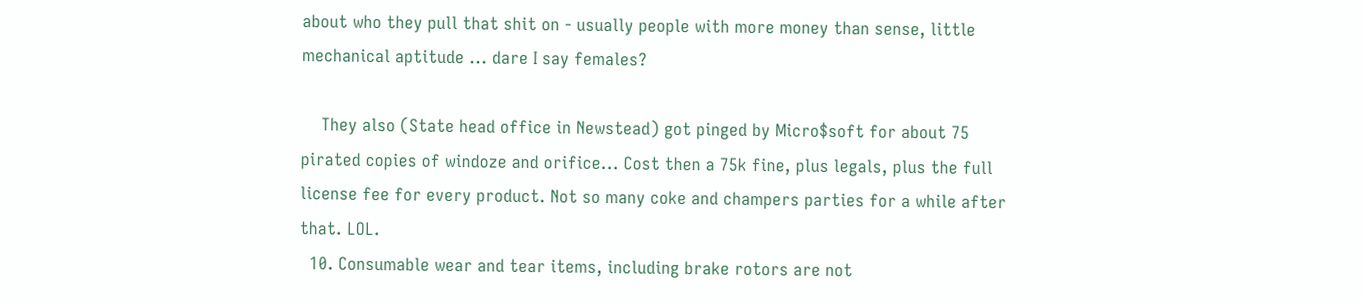about who they pull that shit on - usually people with more money than sense, little mechanical aptitude ... dare I say females?

    They also (State head office in Newstead) got pinged by Micro$soft for about 75 pirated copies of windoze and orifice... Cost then a 75k fine, plus legals, plus the full license fee for every product. Not so many coke and champers parties for a while after that. LOL.
  10. Consumable wear and tear items, including brake rotors are not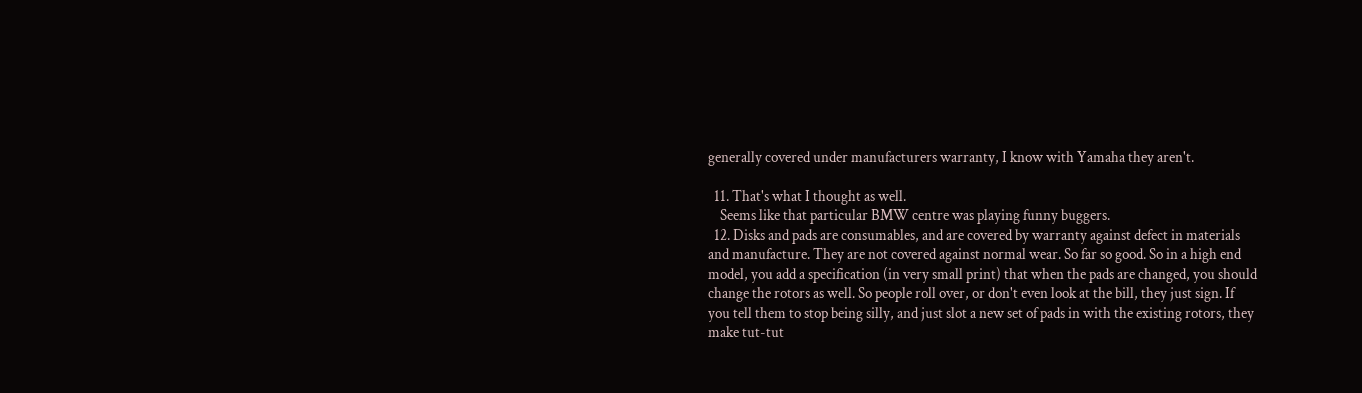generally covered under manufacturers warranty, I know with Yamaha they aren't.

  11. That's what I thought as well.
    Seems like that particular BMW centre was playing funny buggers.
  12. Disks and pads are consumables, and are covered by warranty against defect in materials and manufacture. They are not covered against normal wear. So far so good. So in a high end model, you add a specification (in very small print) that when the pads are changed, you should change the rotors as well. So people roll over, or don't even look at the bill, they just sign. If you tell them to stop being silly, and just slot a new set of pads in with the existing rotors, they make tut-tut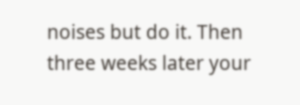noises but do it. Then three weeks later your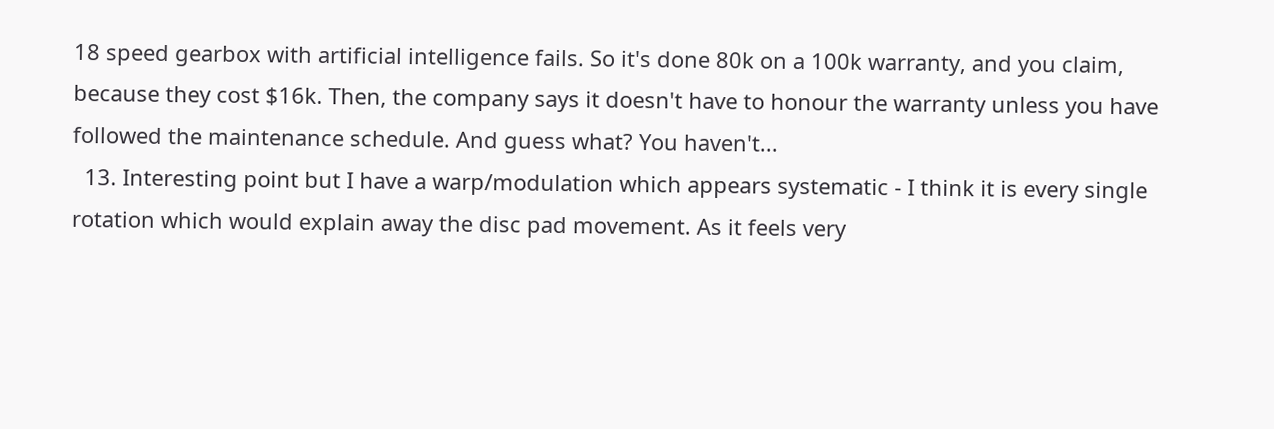18 speed gearbox with artificial intelligence fails. So it's done 80k on a 100k warranty, and you claim, because they cost $16k. Then, the company says it doesn't have to honour the warranty unless you have followed the maintenance schedule. And guess what? You haven't...
  13. Interesting point but I have a warp/modulation which appears systematic - I think it is every single rotation which would explain away the disc pad movement. As it feels very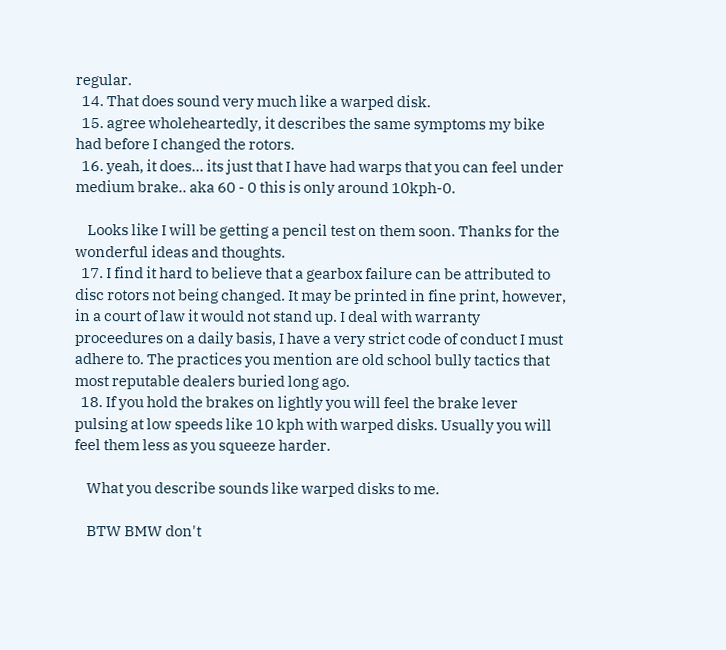regular.
  14. That does sound very much like a warped disk.
  15. agree wholeheartedly, it describes the same symptoms my bike had before I changed the rotors.
  16. yeah, it does... its just that I have had warps that you can feel under medium brake.. aka 60 - 0 this is only around 10kph-0.

    Looks like I will be getting a pencil test on them soon. Thanks for the wonderful ideas and thoughts.
  17. I find it hard to believe that a gearbox failure can be attributed to disc rotors not being changed. It may be printed in fine print, however, in a court of law it would not stand up. I deal with warranty proceedures on a daily basis, I have a very strict code of conduct I must adhere to. The practices you mention are old school bully tactics that most reputable dealers buried long ago.
  18. If you hold the brakes on lightly you will feel the brake lever pulsing at low speeds like 10 kph with warped disks. Usually you will feel them less as you squeeze harder.

    What you describe sounds like warped disks to me.

    BTW BMW don't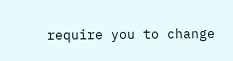require you to change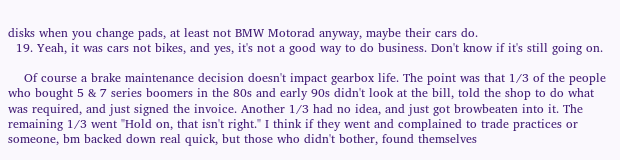disks when you change pads, at least not BMW Motorad anyway, maybe their cars do.
  19. Yeah, it was cars not bikes, and yes, it's not a good way to do business. Don't know if it's still going on.

    Of course a brake maintenance decision doesn't impact gearbox life. The point was that 1/3 of the people who bought 5 & 7 series boomers in the 80s and early 90s didn't look at the bill, told the shop to do what was required, and just signed the invoice. Another 1/3 had no idea, and just got browbeaten into it. The remaining 1/3 went "Hold on, that isn't right." I think if they went and complained to trade practices or someone, bm backed down real quick, but those who didn't bother, found themselves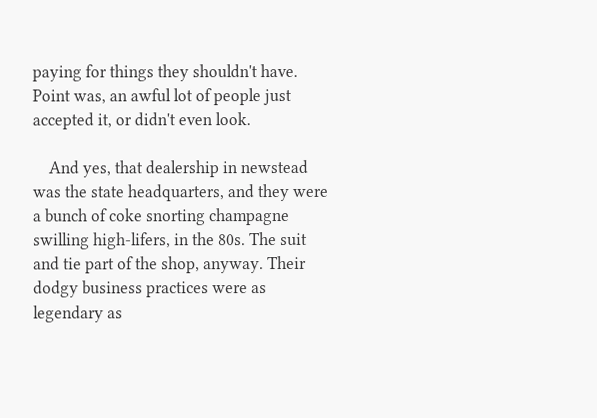paying for things they shouldn't have. Point was, an awful lot of people just accepted it, or didn't even look.

    And yes, that dealership in newstead was the state headquarters, and they were a bunch of coke snorting champagne swilling high-lifers, in the 80s. The suit and tie part of the shop, anyway. Their dodgy business practices were as legendary as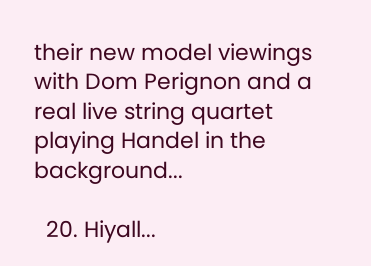their new model viewings with Dom Perignon and a real live string quartet playing Handel in the background...

  20. Hiyall...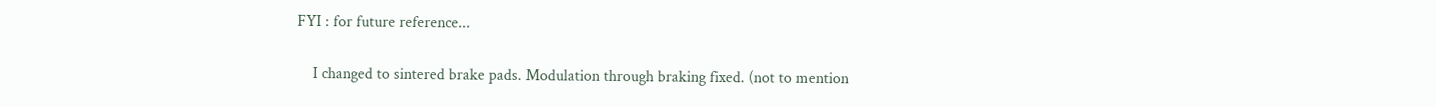FYI : for future reference...

    I changed to sintered brake pads. Modulation through braking fixed. (not to mention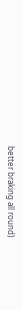better braking all round)